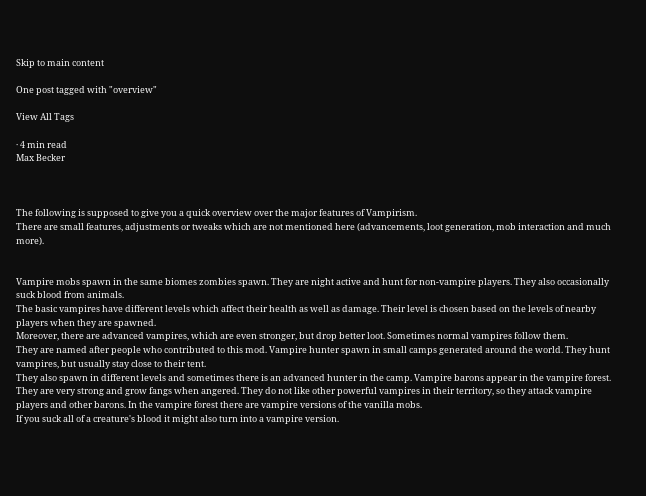Skip to main content

One post tagged with "overview"

View All Tags

· 4 min read
Max Becker



The following is supposed to give you a quick overview over the major features of Vampirism.
There are small features, adjustments or tweaks which are not mentioned here (advancements, loot generation, mob interaction and much more).


Vampire mobs spawn in the same biomes zombies spawn. They are night active and hunt for non-vampire players. They also occasionally suck blood from animals.
The basic vampires have different levels which affect their health as well as damage. Their level is chosen based on the levels of nearby players when they are spawned.
Moreover, there are advanced vampires, which are even stronger, but drop better loot. Sometimes normal vampires follow them.
They are named after people who contributed to this mod. Vampire hunter spawn in small camps generated around the world. They hunt vampires, but usually stay close to their tent.
They also spawn in different levels and sometimes there is an advanced hunter in the camp. Vampire barons appear in the vampire forest. They are very strong and grow fangs when angered. They do not like other powerful vampires in their territory, so they attack vampire players and other barons. In the vampire forest there are vampire versions of the vanilla mobs.
If you suck all of a creature's blood it might also turn into a vampire version.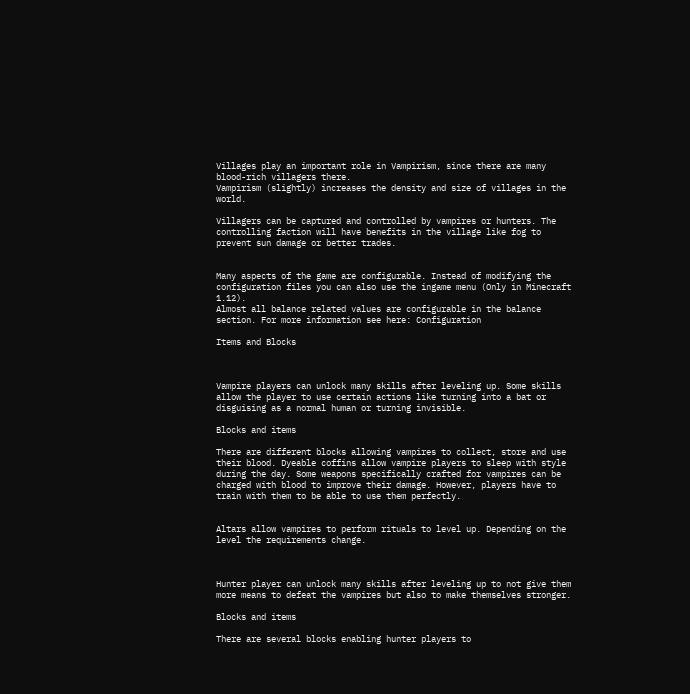Villages play an important role in Vampirism, since there are many blood-rich villagers there.
Vampirism (slightly) increases the density and size of villages in the world.

Villagers can be captured and controlled by vampires or hunters. The controlling faction will have benefits in the village like fog to prevent sun damage or better trades.


Many aspects of the game are configurable. Instead of modifying the configuration files you can also use the ingame menu (Only in Minecraft 1.12).
Almost all balance related values are configurable in the balance section. For more information see here: Configuration

Items and Blocks



Vampire players can unlock many skills after leveling up. Some skills allow the player to use certain actions like turning into a bat or disguising as a normal human or turning invisible.

Blocks and items

There are different blocks allowing vampires to collect, store and use their blood. Dyeable coffins allow vampire players to sleep with style during the day. Some weapons specifically crafted for vampires can be charged with blood to improve their damage. However, players have to train with them to be able to use them perfectly.


Altars allow vampires to perform rituals to level up. Depending on the level the requirements change.



Hunter player can unlock many skills after leveling up to not give them more means to defeat the vampires but also to make themselves stronger.

Blocks and items

There are several blocks enabling hunter players to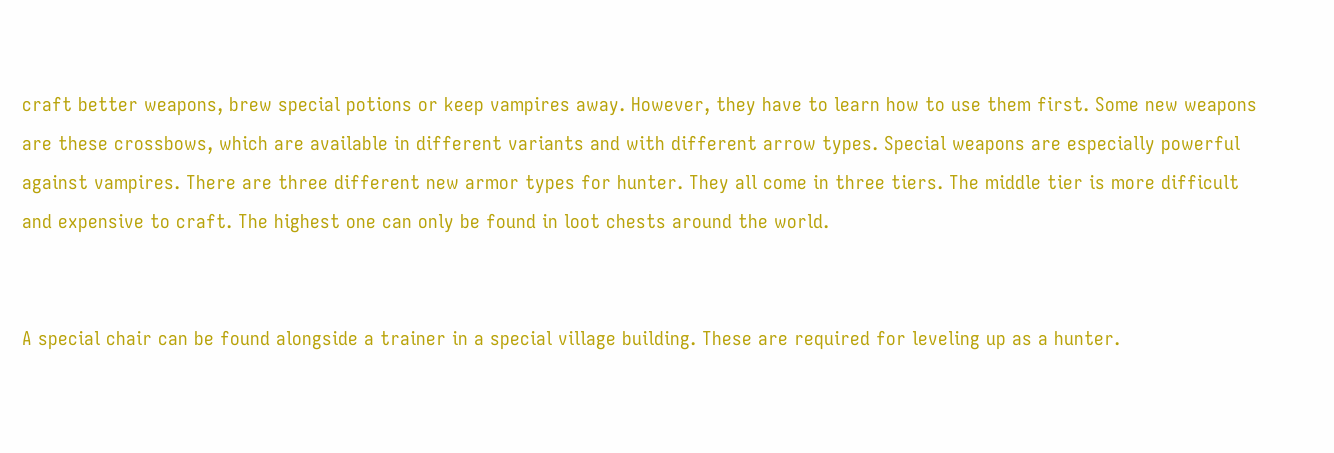craft better weapons, brew special potions or keep vampires away. However, they have to learn how to use them first. Some new weapons are these crossbows, which are available in different variants and with different arrow types. Special weapons are especially powerful against vampires. There are three different new armor types for hunter. They all come in three tiers. The middle tier is more difficult and expensive to craft. The highest one can only be found in loot chests around the world.


A special chair can be found alongside a trainer in a special village building. These are required for leveling up as a hunter.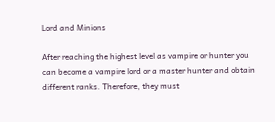Lord and Minions

After reaching the highest level as vampire or hunter you can become a vampire lord or a master hunter and obtain different ranks. Therefore, they must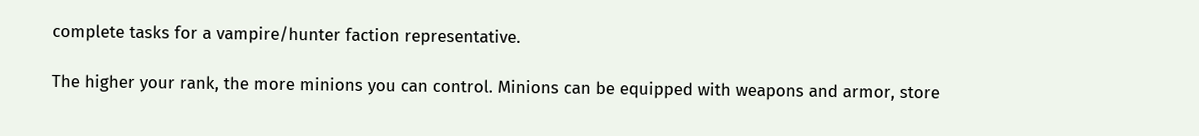complete tasks for a vampire/hunter faction representative.

The higher your rank, the more minions you can control. Minions can be equipped with weapons and armor, store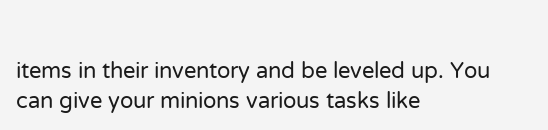items in their inventory and be leveled up. You can give your minions various tasks like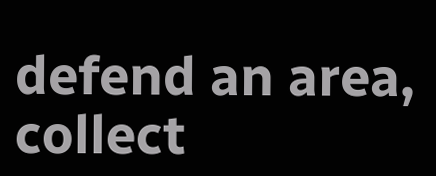defend an area, collect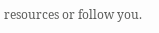resources or follow you.